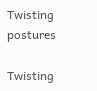Twisting postures

Twisting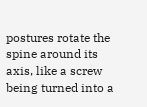postures rotate the spine around its axis, like a screw being turned into a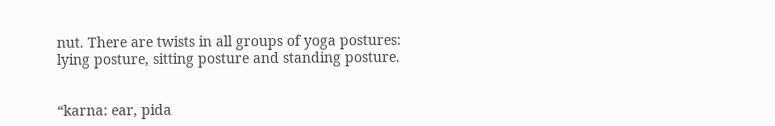nut. There are twists in all groups of yoga postures: lying posture, sitting posture and standing posture.


“karna: ear, pida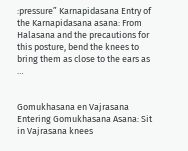:pressure” Karnapidasana Entry of the Karnapidasana asana: From Halasana and the precautions for this posture, bend the knees to bring them as close to the ears as …


Gomukhasana en Vajrasana Entering Gomukhasana Asana: Sit in Vajrasana knees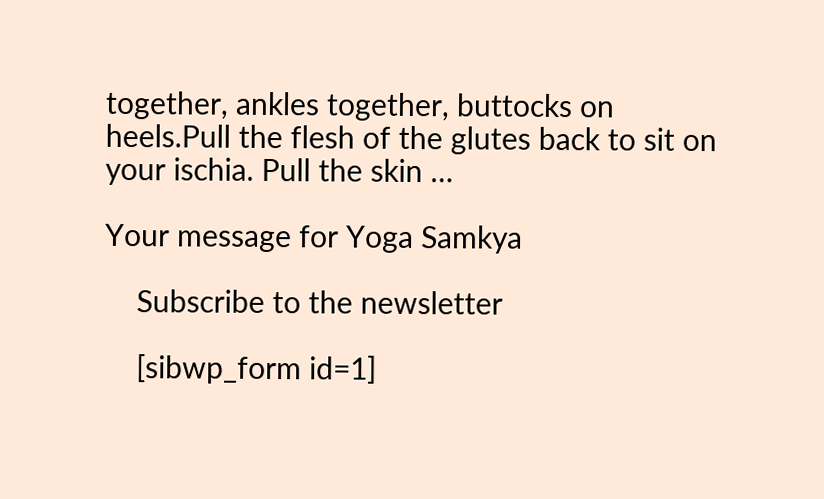together, ankles together, buttocks on heels.Pull the flesh of the glutes back to sit on your ischia. Pull the skin …

Your message for Yoga Samkya

    Subscribe to the newsletter

    [sibwp_form id=1]